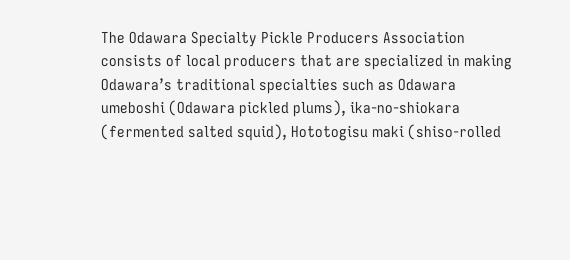The Odawara Specialty Pickle Producers Association consists of local producers that are specialized in making Odawara’s traditional specialties such as Odawara umeboshi (Odawara pickled plums), ika-no-shiokara (fermented salted squid), Hototogisu maki (shiso-rolled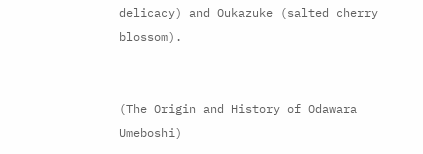delicacy) and Oukazuke (salted cherry blossom).


(The Origin and History of Odawara Umeboshi)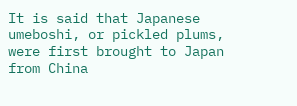It is said that Japanese umeboshi, or pickled plums, were first brought to Japan from China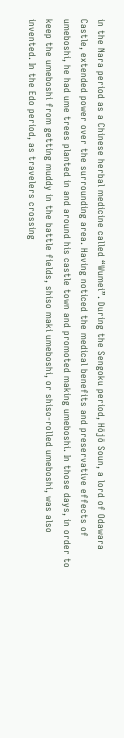in the Nara period as a Chinese herbal medicine called “Wumei”. During the Sengoku period, Hōjō Soun, a lord of Odawara Castle, extended power over the surrounding area. Having noticed the medical benefits and preservative effects of umeboshi, he had ume trees planted in and around his castle town and promoted making umeboshi. In those days, in order to keep the umeboshi from getting muddy in the battle fields, shiso maki umeboshi, or shiso-rolled umeboshi, was also invented. In the Edo period, as travelers crossing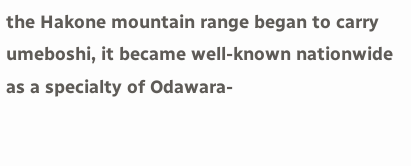the Hakone mountain range began to carry umeboshi, it became well-known nationwide as a specialty of Odawara-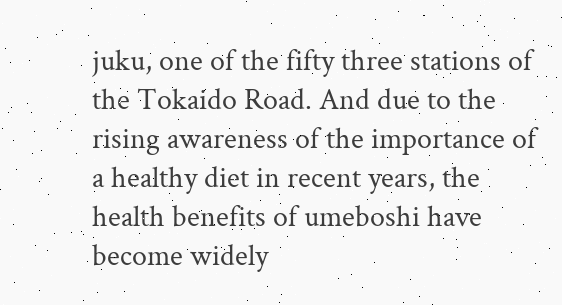juku, one of the fifty three stations of the Tokaido Road. And due to the rising awareness of the importance of a healthy diet in recent years, the health benefits of umeboshi have become widely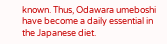known. Thus, Odawara umeboshi have become a daily essential in the Japanese diet.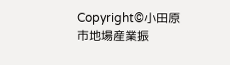Copyright©小田原市地場産業振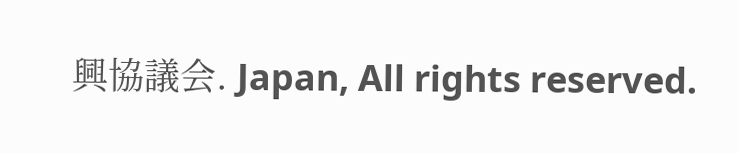興協議会. Japan, All rights reserved.